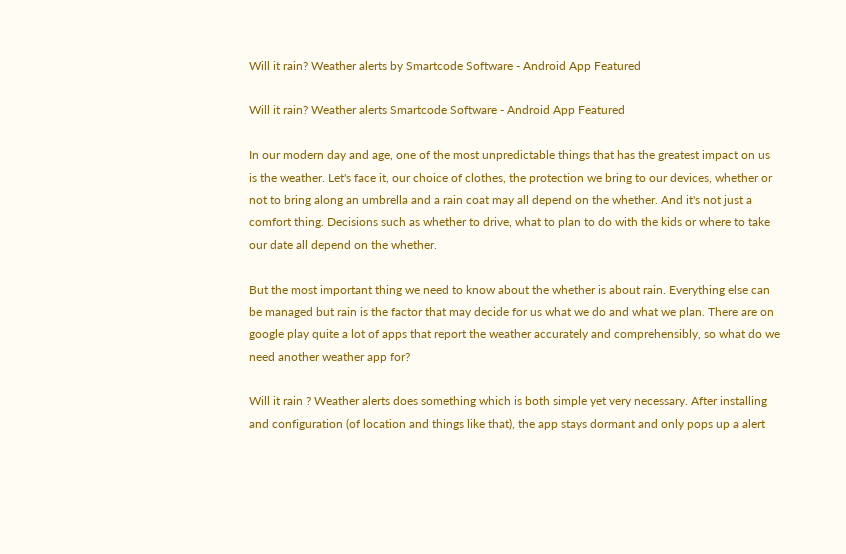Will it rain? Weather alerts by Smartcode Software - Android App Featured

Will it rain? Weather alerts Smartcode Software - Android App Featured

In our modern day and age, one of the most unpredictable things that has the greatest impact on us is the weather. Let's face it, our choice of clothes, the protection we bring to our devices, whether or not to bring along an umbrella and a rain coat may all depend on the whether. And it's not just a comfort thing. Decisions such as whether to drive, what to plan to do with the kids or where to take our date all depend on the whether.

But the most important thing we need to know about the whether is about rain. Everything else can be managed but rain is the factor that may decide for us what we do and what we plan. There are on google play quite a lot of apps that report the weather accurately and comprehensibly, so what do we need another weather app for?

Will it rain ? Weather alerts does something which is both simple yet very necessary. After installing and configuration (of location and things like that), the app stays dormant and only pops up a alert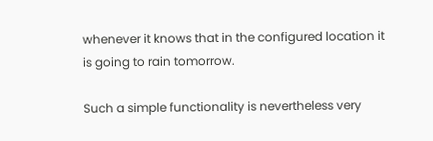whenever it knows that in the configured location it is going to rain tomorrow.

Such a simple functionality is nevertheless very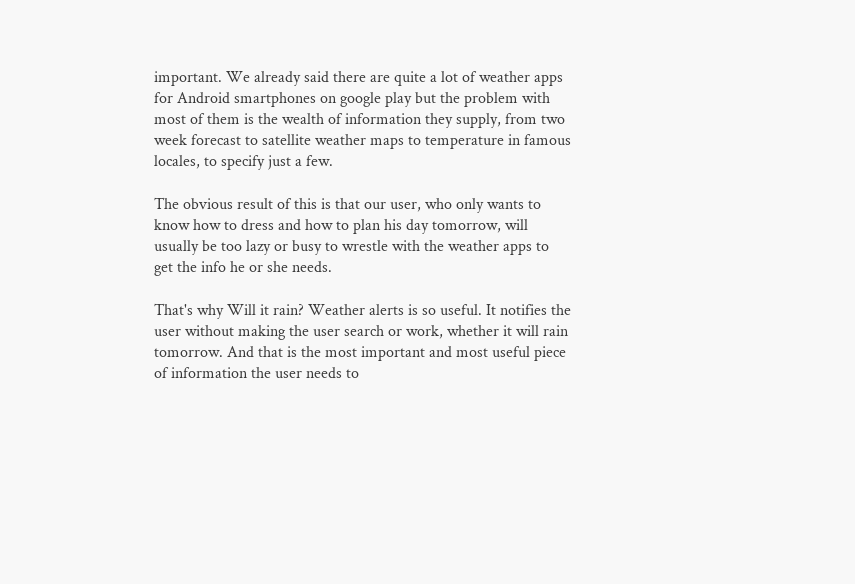important. We already said there are quite a lot of weather apps for Android smartphones on google play but the problem with most of them is the wealth of information they supply, from two week forecast to satellite weather maps to temperature in famous locales, to specify just a few.

The obvious result of this is that our user, who only wants to know how to dress and how to plan his day tomorrow, will usually be too lazy or busy to wrestle with the weather apps to get the info he or she needs.

That's why Will it rain? Weather alerts is so useful. It notifies the user without making the user search or work, whether it will rain tomorrow. And that is the most important and most useful piece of information the user needs to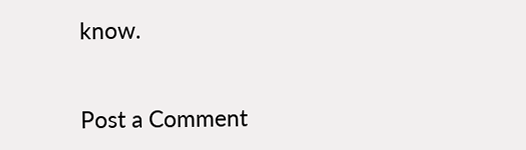know.


Post a Comment